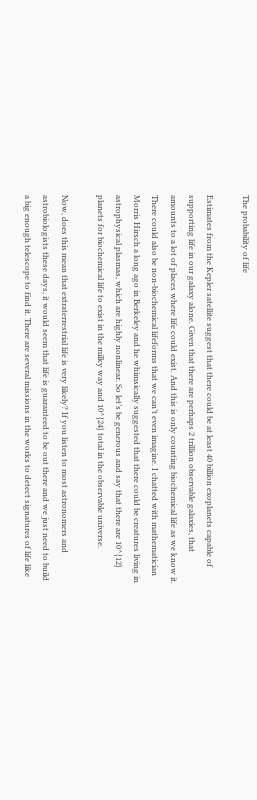The probability of life

Estimates from the Kepler satellite suggest that there could be at least 40 billion exoplanets capable of supporting life in our galaxy alone. Given that there are perhaps 2 trillion observable galaxies, that amounts to a lot of places where life could exist. And this is only counting biochemical life as we know it. There could also be non-biochemical lifeforms that we can’t even imagine. I chatted with mathematician Morris Hirsch a long ago in Berkeley and he whimsically suggested that there could be creatures living in astrophysical plasmas, which are highly nonlinear. So let’s be generous and say that there are 10^{12} planets for biochemical life to exist in the milky way and 10^{24} total in the observable universe.

Now, does this mean that extraterrestrial life is very likely? If you listen to most astronomers and astrobiologists these days, it would seem that life is guaranteed to be out there and we just need to build a big enough telescope to find it. There are several missions in the works to detect signatures of life like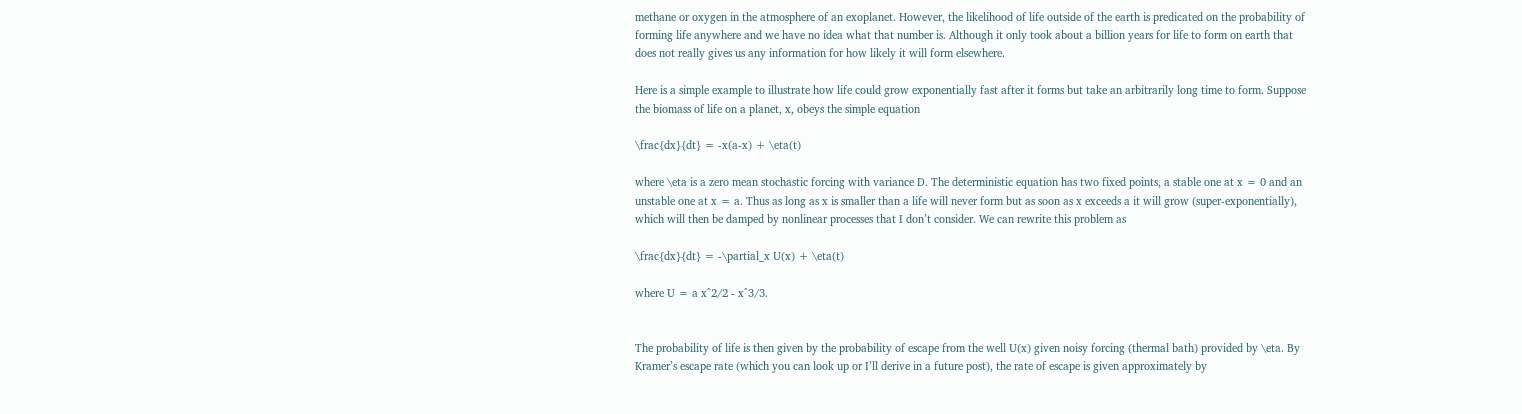methane or oxygen in the atmosphere of an exoplanet. However, the likelihood of life outside of the earth is predicated on the probability of forming life anywhere and we have no idea what that number is. Although it only took about a billion years for life to form on earth that does not really gives us any information for how likely it will form elsewhere.

Here is a simple example to illustrate how life could grow exponentially fast after it forms but take an arbitrarily long time to form. Suppose the biomass of life on a planet, x, obeys the simple equation

\frac{dx}{dt} = -x(a-x) + \eta(t)

where \eta is a zero mean stochastic forcing with variance D. The deterministic equation has two fixed points, a stable one at x = 0 and an unstable one at x = a. Thus as long as x is smaller than a life will never form but as soon as x exceeds a it will grow (super-exponentially), which will then be damped by nonlinear processes that I don’t consider. We can rewrite this problem as

\frac{dx}{dt} = -\partial_x U(x) + \eta(t)

where U = a x^2/2 - x^3/3.


The probability of life is then given by the probability of escape from the well U(x) given noisy forcing (thermal bath) provided by \eta. By Kramer’s escape rate (which you can look up or I’ll derive in a future post), the rate of escape is given approximately by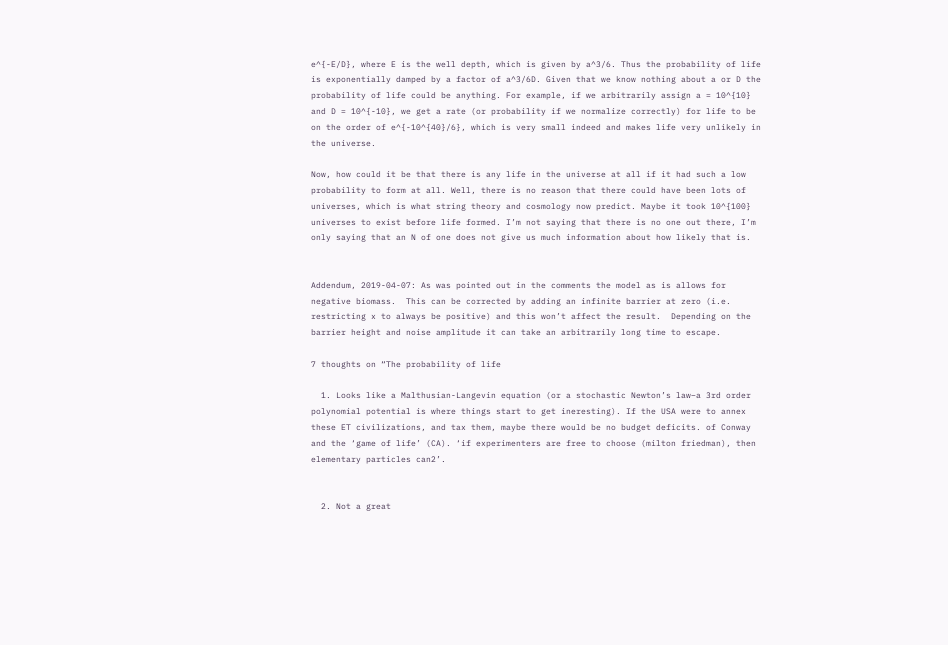e^{-E/D}, where E is the well depth, which is given by a^3/6. Thus the probability of life is exponentially damped by a factor of a^3/6D. Given that we know nothing about a or D the probability of life could be anything. For example, if we arbitrarily assign a = 10^{10} and D = 10^{-10}, we get a rate (or probability if we normalize correctly) for life to be on the order of e^{-10^{40}/6}, which is very small indeed and makes life very unlikely in the universe.

Now, how could it be that there is any life in the universe at all if it had such a low probability to form at all. Well, there is no reason that there could have been lots of universes, which is what string theory and cosmology now predict. Maybe it took 10^{100} universes to exist before life formed. I’m not saying that there is no one out there, I’m only saying that an N of one does not give us much information about how likely that is.


Addendum, 2019-04-07: As was pointed out in the comments the model as is allows for negative biomass.  This can be corrected by adding an infinite barrier at zero (i.e. restricting x to always be positive) and this won’t affect the result.  Depending on the barrier height and noise amplitude it can take an arbitrarily long time to escape.

7 thoughts on “The probability of life

  1. Looks like a Malthusian-Langevin equation (or a stochastic Newton’s law–a 3rd order polynomial potential is where things start to get ineresting). If the USA were to annex these ET civilizations, and tax them, maybe there would be no budget deficits. of Conway and the ‘game of life’ (CA). ‘if experimenters are free to choose (milton friedman), then elementary particles can2’.


  2. Not a great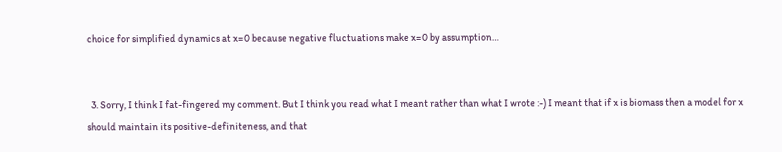choice for simplified dynamics at x=0 because negative fluctuations make x=0 by assumption…


  3. Sorry, I think I fat-fingered my comment. But I think you read what I meant rather than what I wrote :-) I meant that if x is biomass then a model for x should maintain its positive-definiteness, and that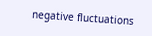negative fluctuations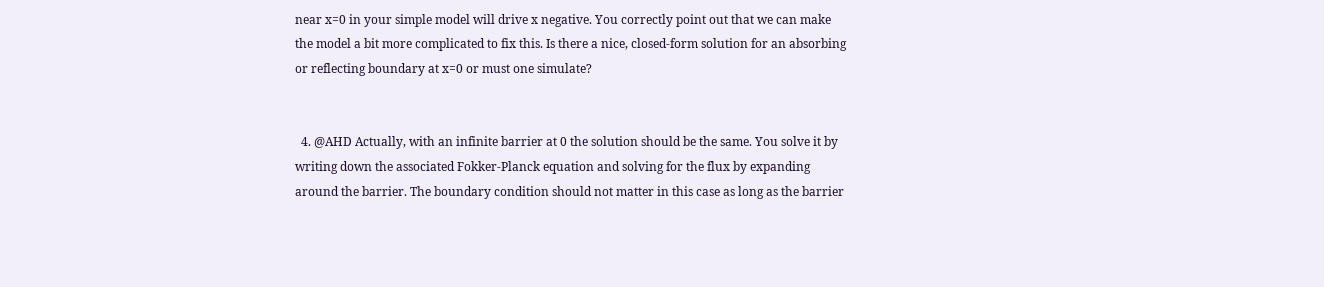near x=0 in your simple model will drive x negative. You correctly point out that we can make the model a bit more complicated to fix this. Is there a nice, closed-form solution for an absorbing or reflecting boundary at x=0 or must one simulate?


  4. @AHD Actually, with an infinite barrier at 0 the solution should be the same. You solve it by writing down the associated Fokker-Planck equation and solving for the flux by expanding around the barrier. The boundary condition should not matter in this case as long as the barrier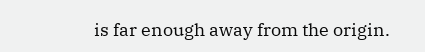is far enough away from the origin.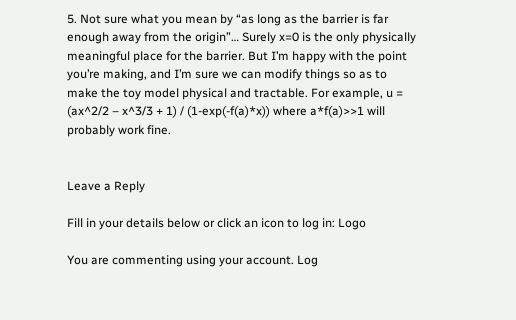5. Not sure what you mean by “as long as the barrier is far enough away from the origin”… Surely x=0 is the only physically meaningful place for the barrier. But I’m happy with the point you’re making, and I’m sure we can modify things so as to make the toy model physical and tractable. For example, u = (ax^2/2 – x^3/3 + 1) / (1-exp(-f(a)*x)) where a*f(a)>>1 will probably work fine.


Leave a Reply

Fill in your details below or click an icon to log in: Logo

You are commenting using your account. Log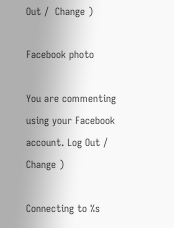Out /  Change )

Facebook photo

You are commenting using your Facebook account. Log Out /  Change )

Connecting to %s